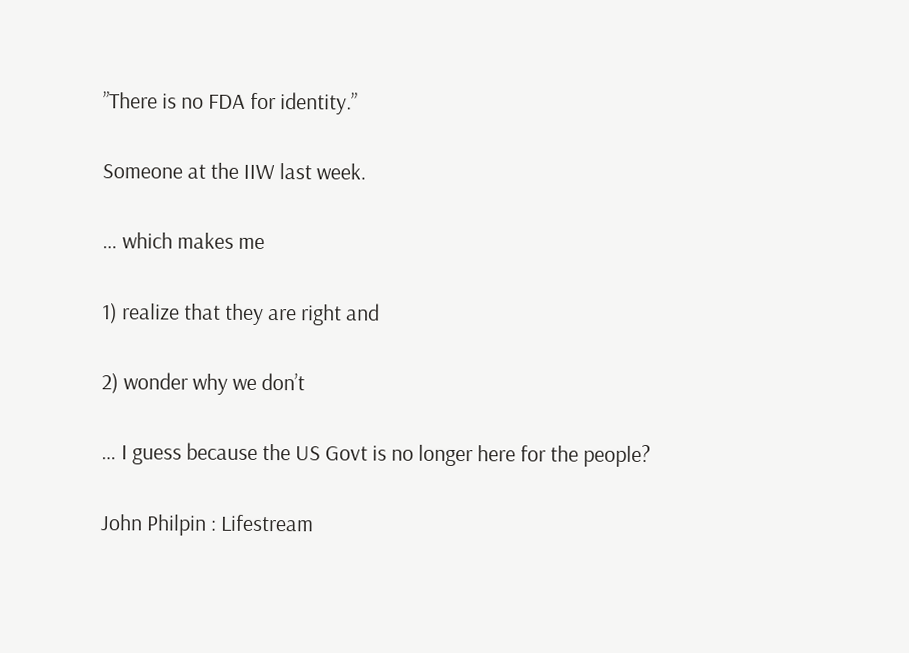”There is no FDA for identity.”

Someone at the IIW last week.

… which makes me

1) realize that they are right and

2) wonder why we don’t

… I guess because the US Govt is no longer here for the people?

John Philpin : Lifestream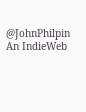@JohnPhilpin
An IndieWeb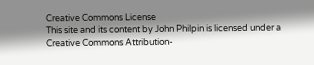Creative Commons License
This site and its content by John Philpin is licensed under a Creative Commons Attribution-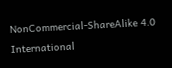NonCommercial-ShareAlike 4.0 International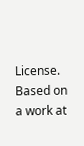License. Based on a work at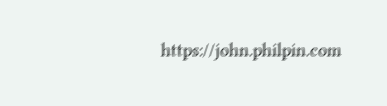https://john.philpin.com